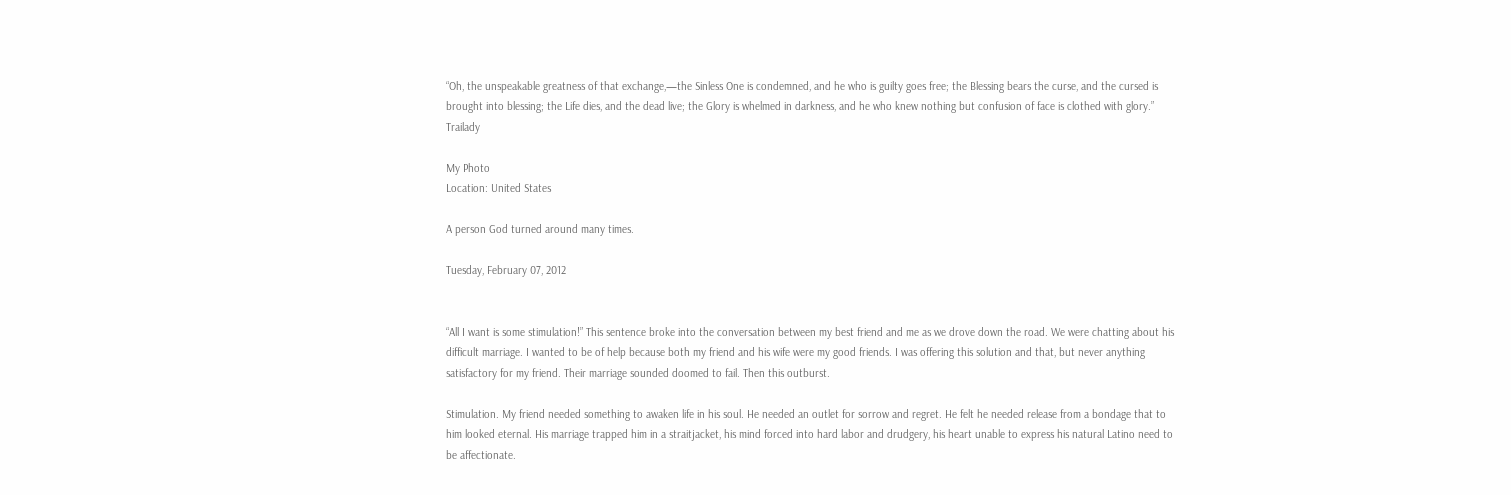“Oh, the unspeakable greatness of that exchange,—the Sinless One is condemned, and he who is guilty goes free; the Blessing bears the curse, and the cursed is brought into blessing; the Life dies, and the dead live; the Glory is whelmed in darkness, and he who knew nothing but confusion of face is clothed with glory.” Trailady

My Photo
Location: United States

A person God turned around many times.

Tuesday, February 07, 2012


“All I want is some stimulation!” This sentence broke into the conversation between my best friend and me as we drove down the road. We were chatting about his difficult marriage. I wanted to be of help because both my friend and his wife were my good friends. I was offering this solution and that, but never anything satisfactory for my friend. Their marriage sounded doomed to fail. Then this outburst.

Stimulation. My friend needed something to awaken life in his soul. He needed an outlet for sorrow and regret. He felt he needed release from a bondage that to him looked eternal. His marriage trapped him in a straitjacket, his mind forced into hard labor and drudgery, his heart unable to express his natural Latino need to be affectionate.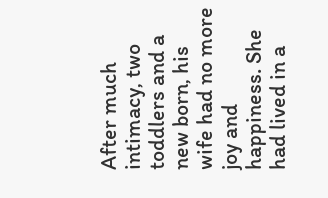After much intimacy, two toddlers and a new born, his wife had no more joy and happiness. She had lived in a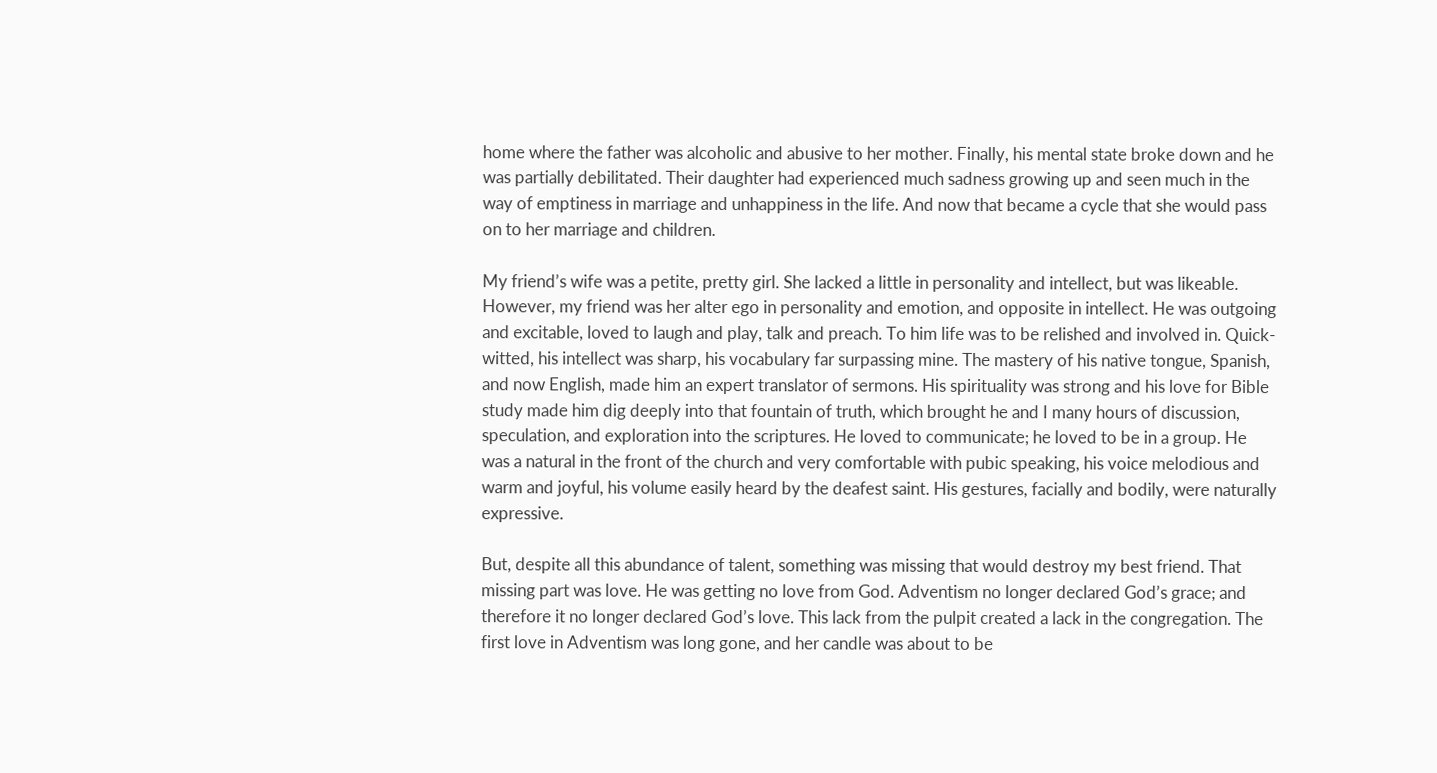home where the father was alcoholic and abusive to her mother. Finally, his mental state broke down and he was partially debilitated. Their daughter had experienced much sadness growing up and seen much in the way of emptiness in marriage and unhappiness in the life. And now that became a cycle that she would pass on to her marriage and children.

My friend’s wife was a petite, pretty girl. She lacked a little in personality and intellect, but was likeable. However, my friend was her alter ego in personality and emotion, and opposite in intellect. He was outgoing and excitable, loved to laugh and play, talk and preach. To him life was to be relished and involved in. Quick-witted, his intellect was sharp, his vocabulary far surpassing mine. The mastery of his native tongue, Spanish, and now English, made him an expert translator of sermons. His spirituality was strong and his love for Bible study made him dig deeply into that fountain of truth, which brought he and I many hours of discussion, speculation, and exploration into the scriptures. He loved to communicate; he loved to be in a group. He was a natural in the front of the church and very comfortable with pubic speaking, his voice melodious and warm and joyful, his volume easily heard by the deafest saint. His gestures, facially and bodily, were naturally expressive.

But, despite all this abundance of talent, something was missing that would destroy my best friend. That missing part was love. He was getting no love from God. Adventism no longer declared God’s grace; and therefore it no longer declared God’s love. This lack from the pulpit created a lack in the congregation. The first love in Adventism was long gone, and her candle was about to be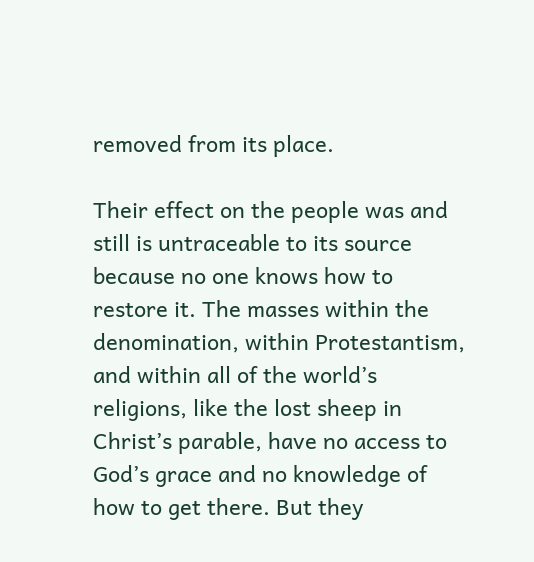removed from its place.

Their effect on the people was and still is untraceable to its source because no one knows how to restore it. The masses within the denomination, within Protestantism, and within all of the world’s religions, like the lost sheep in Christ’s parable, have no access to God’s grace and no knowledge of how to get there. But they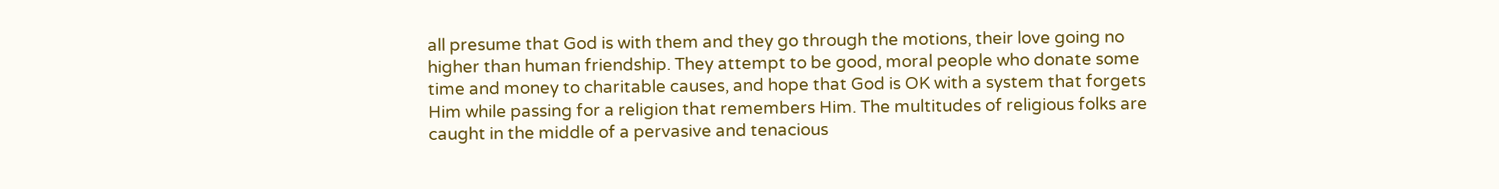all presume that God is with them and they go through the motions, their love going no higher than human friendship. They attempt to be good, moral people who donate some time and money to charitable causes, and hope that God is OK with a system that forgets Him while passing for a religion that remembers Him. The multitudes of religious folks are caught in the middle of a pervasive and tenacious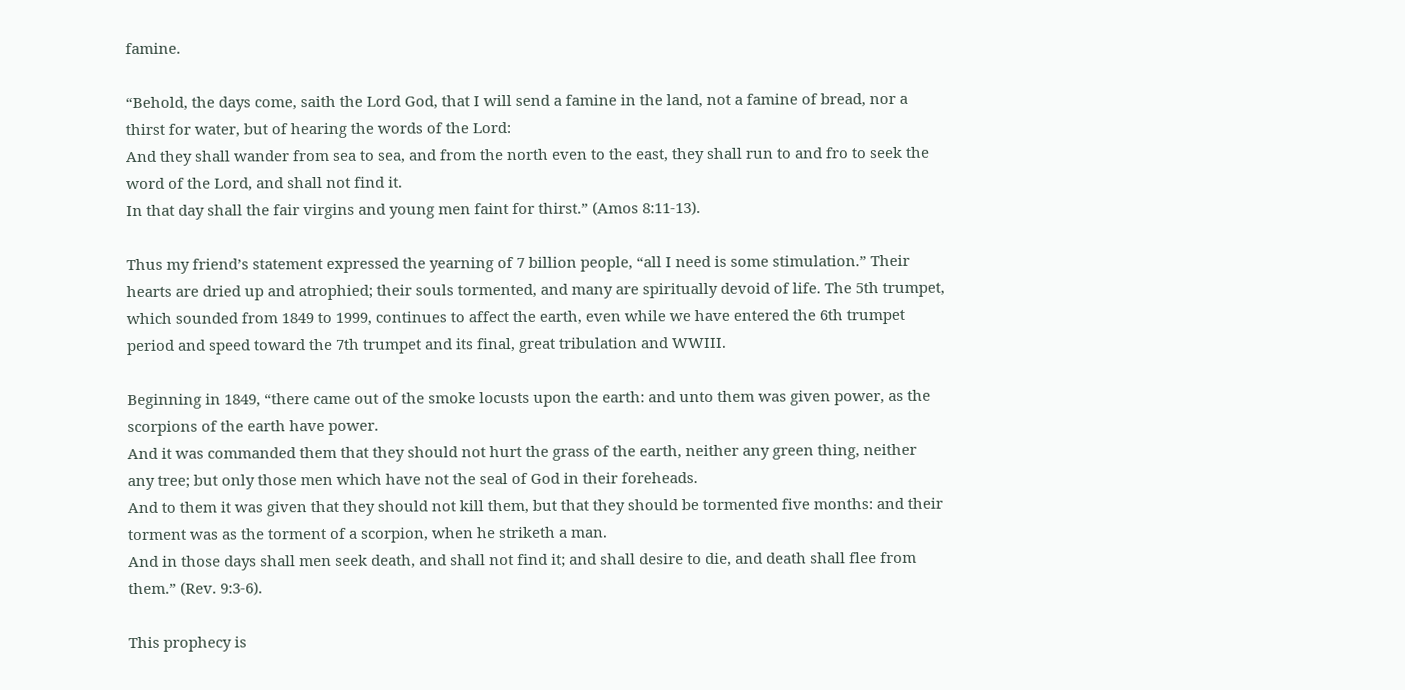famine.

“Behold, the days come, saith the Lord God, that I will send a famine in the land, not a famine of bread, nor a thirst for water, but of hearing the words of the Lord:
And they shall wander from sea to sea, and from the north even to the east, they shall run to and fro to seek the word of the Lord, and shall not find it.
In that day shall the fair virgins and young men faint for thirst.” (Amos 8:11-13).

Thus my friend’s statement expressed the yearning of 7 billion people, “all I need is some stimulation.” Their hearts are dried up and atrophied; their souls tormented, and many are spiritually devoid of life. The 5th trumpet, which sounded from 1849 to 1999, continues to affect the earth, even while we have entered the 6th trumpet period and speed toward the 7th trumpet and its final, great tribulation and WWIII.

Beginning in 1849, “there came out of the smoke locusts upon the earth: and unto them was given power, as the scorpions of the earth have power.
And it was commanded them that they should not hurt the grass of the earth, neither any green thing, neither any tree; but only those men which have not the seal of God in their foreheads.
And to them it was given that they should not kill them, but that they should be tormented five months: and their torment was as the torment of a scorpion, when he striketh a man.
And in those days shall men seek death, and shall not find it; and shall desire to die, and death shall flee from them.” (Rev. 9:3-6).

This prophecy is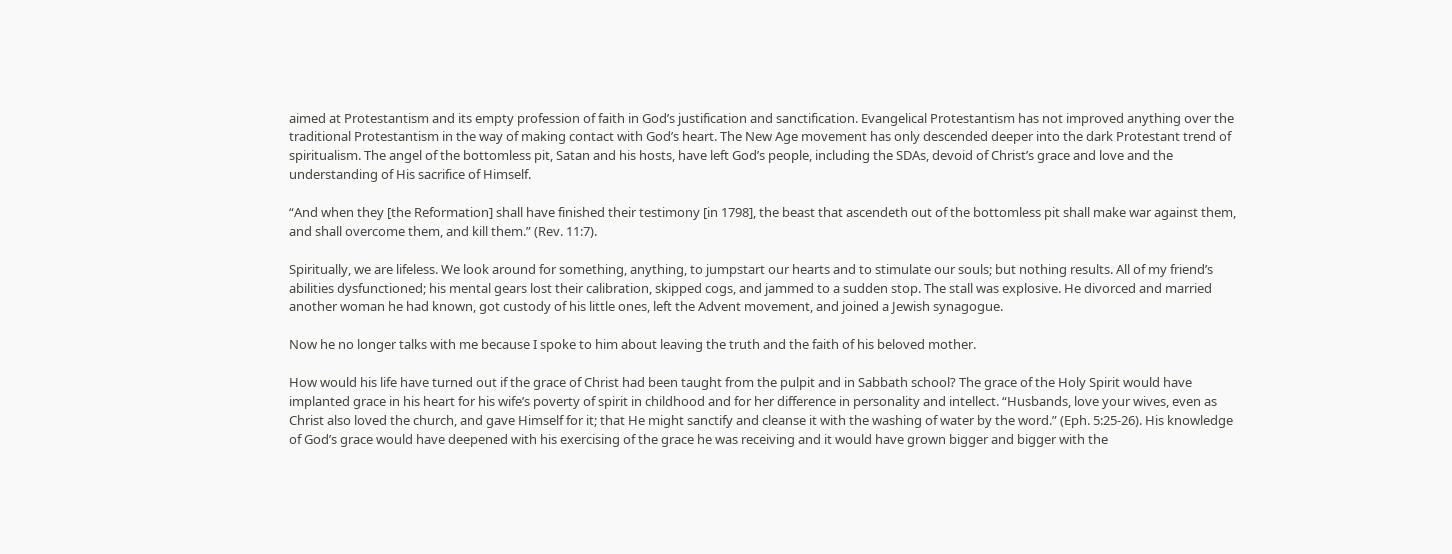aimed at Protestantism and its empty profession of faith in God’s justification and sanctification. Evangelical Protestantism has not improved anything over the traditional Protestantism in the way of making contact with God’s heart. The New Age movement has only descended deeper into the dark Protestant trend of spiritualism. The angel of the bottomless pit, Satan and his hosts, have left God’s people, including the SDAs, devoid of Christ’s grace and love and the understanding of His sacrifice of Himself.

“And when they [the Reformation] shall have finished their testimony [in 1798], the beast that ascendeth out of the bottomless pit shall make war against them, and shall overcome them, and kill them.” (Rev. 11:7).

Spiritually, we are lifeless. We look around for something, anything, to jumpstart our hearts and to stimulate our souls; but nothing results. All of my friend’s abilities dysfunctioned; his mental gears lost their calibration, skipped cogs, and jammed to a sudden stop. The stall was explosive. He divorced and married another woman he had known, got custody of his little ones, left the Advent movement, and joined a Jewish synagogue.

Now he no longer talks with me because I spoke to him about leaving the truth and the faith of his beloved mother.

How would his life have turned out if the grace of Christ had been taught from the pulpit and in Sabbath school? The grace of the Holy Spirit would have implanted grace in his heart for his wife’s poverty of spirit in childhood and for her difference in personality and intellect. “Husbands, love your wives, even as Christ also loved the church, and gave Himself for it; that He might sanctify and cleanse it with the washing of water by the word.” (Eph. 5:25-26). His knowledge of God’s grace would have deepened with his exercising of the grace he was receiving and it would have grown bigger and bigger with the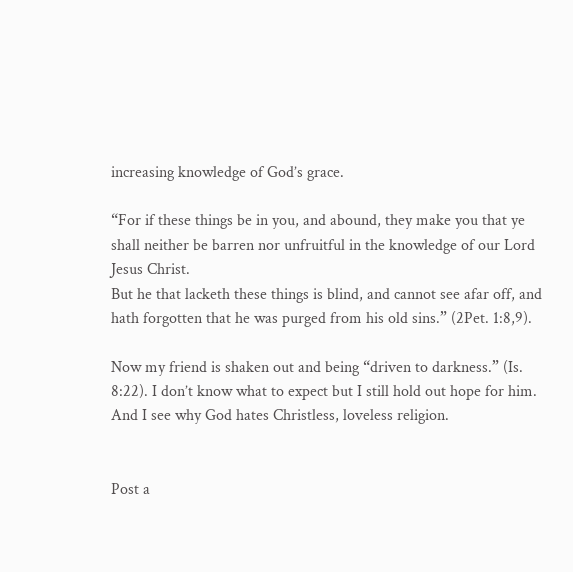increasing knowledge of God’s grace.

“For if these things be in you, and abound, they make you that ye shall neither be barren nor unfruitful in the knowledge of our Lord Jesus Christ.
But he that lacketh these things is blind, and cannot see afar off, and hath forgotten that he was purged from his old sins.” (2Pet. 1:8,9).

Now my friend is shaken out and being “driven to darkness.” (Is. 8:22). I don’t know what to expect but I still hold out hope for him. And I see why God hates Christless, loveless religion.


Post a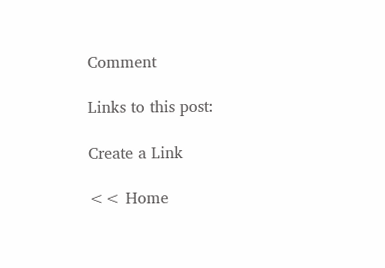Comment

Links to this post:

Create a Link

<< Home